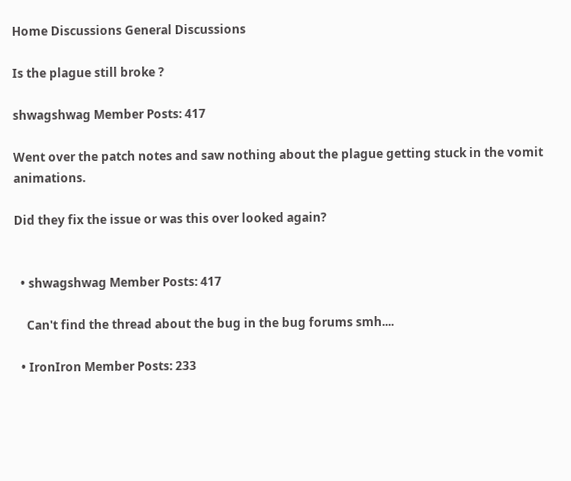Home Discussions General Discussions

Is the plague still broke ?

shwagshwag Member Posts: 417

Went over the patch notes and saw nothing about the plague getting stuck in the vomit animations.

Did they fix the issue or was this over looked again?


  • shwagshwag Member Posts: 417

    Can't find the thread about the bug in the bug forums smh....

  • IronIron Member Posts: 233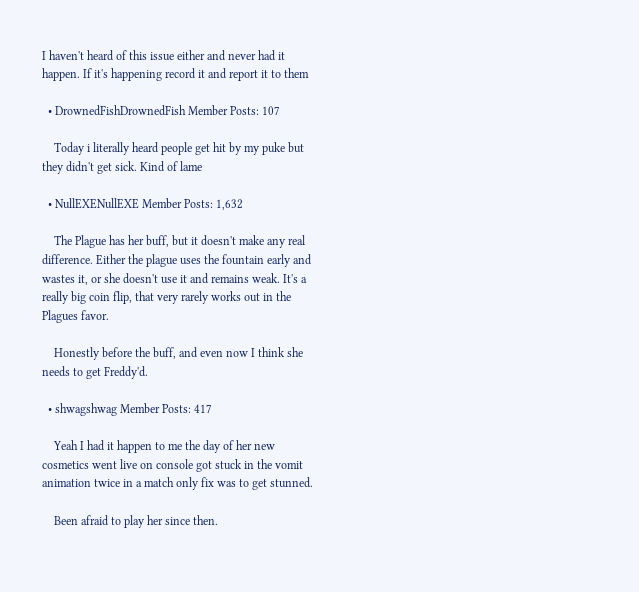I haven't heard of this issue either and never had it happen. If it's happening record it and report it to them

  • DrownedFishDrownedFish Member Posts: 107

    Today i literally heard people get hit by my puke but they didn't get sick. Kind of lame

  • NullEXENullEXE Member Posts: 1,632

    The Plague has her buff, but it doesn't make any real difference. Either the plague uses the fountain early and wastes it, or she doesn't use it and remains weak. It's a really big coin flip, that very rarely works out in the Plagues favor.

    Honestly before the buff, and even now I think she needs to get Freddy'd.

  • shwagshwag Member Posts: 417

    Yeah I had it happen to me the day of her new cosmetics went live on console got stuck in the vomit animation twice in a match only fix was to get stunned.

    Been afraid to play her since then.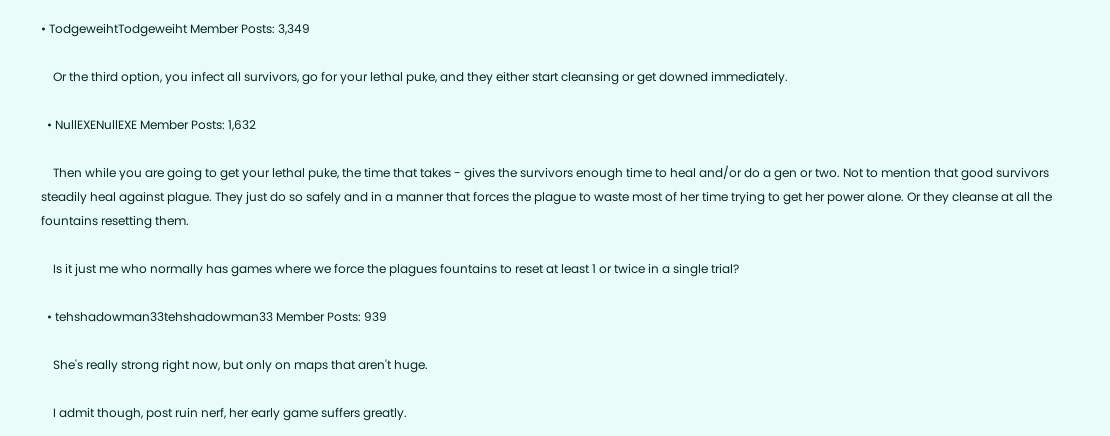• TodgeweihtTodgeweiht Member Posts: 3,349

    Or the third option, you infect all survivors, go for your lethal puke, and they either start cleansing or get downed immediately.

  • NullEXENullEXE Member Posts: 1,632

    Then while you are going to get your lethal puke, the time that takes - gives the survivors enough time to heal and/or do a gen or two. Not to mention that good survivors steadily heal against plague. They just do so safely and in a manner that forces the plague to waste most of her time trying to get her power alone. Or they cleanse at all the fountains resetting them.

    Is it just me who normally has games where we force the plagues fountains to reset at least 1 or twice in a single trial?

  • tehshadowman33tehshadowman33 Member Posts: 939

    She's really strong right now, but only on maps that aren't huge.

    I admit though, post ruin nerf, her early game suffers greatly.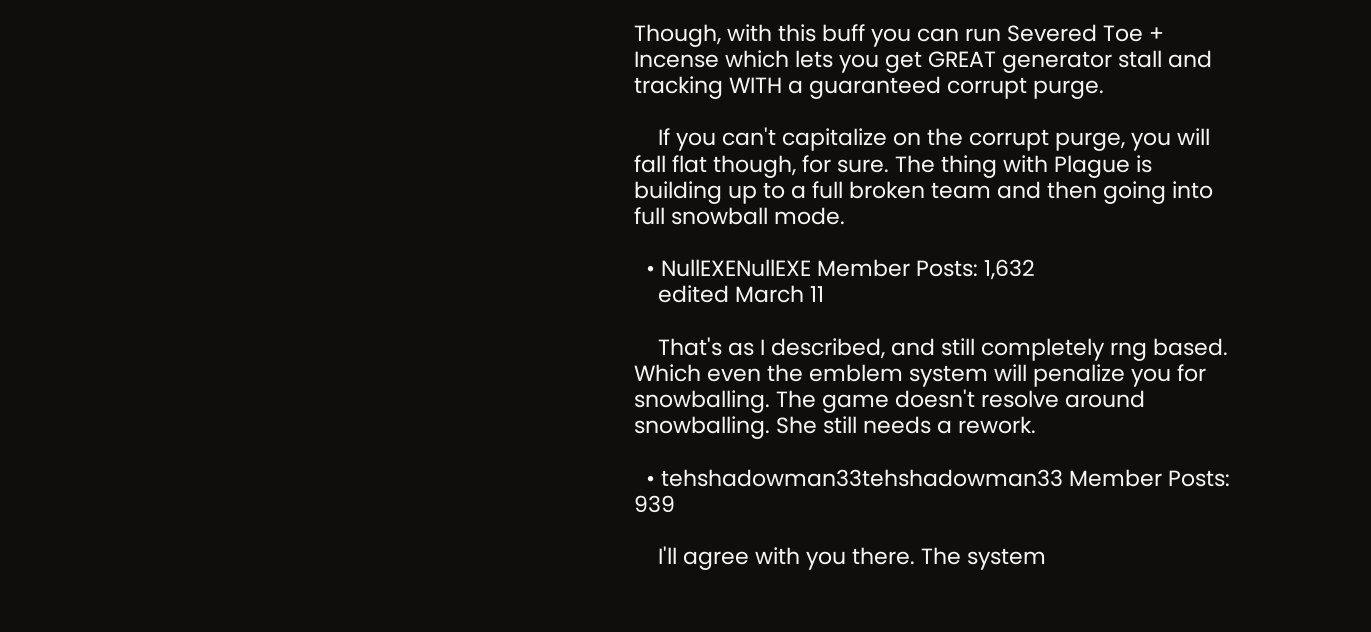Though, with this buff you can run Severed Toe + Incense which lets you get GREAT generator stall and tracking WITH a guaranteed corrupt purge.

    If you can't capitalize on the corrupt purge, you will fall flat though, for sure. The thing with Plague is building up to a full broken team and then going into full snowball mode.

  • NullEXENullEXE Member Posts: 1,632
    edited March 11

    That's as I described, and still completely rng based. Which even the emblem system will penalize you for snowballing. The game doesn't resolve around snowballing. She still needs a rework.

  • tehshadowman33tehshadowman33 Member Posts: 939

    I'll agree with you there. The system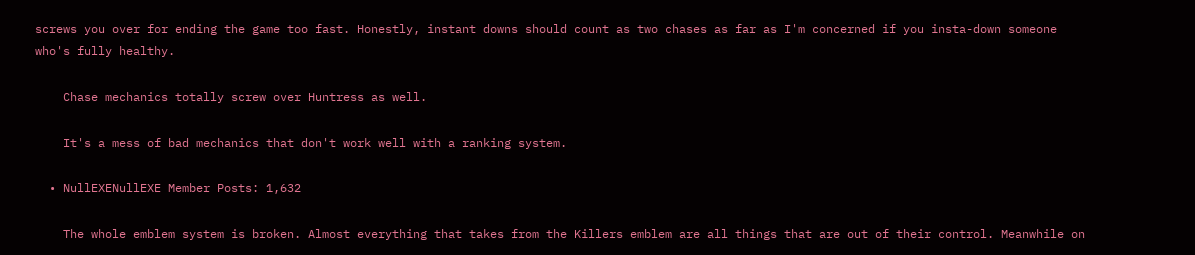screws you over for ending the game too fast. Honestly, instant downs should count as two chases as far as I'm concerned if you insta-down someone who's fully healthy.

    Chase mechanics totally screw over Huntress as well.

    It's a mess of bad mechanics that don't work well with a ranking system.

  • NullEXENullEXE Member Posts: 1,632

    The whole emblem system is broken. Almost everything that takes from the Killers emblem are all things that are out of their control. Meanwhile on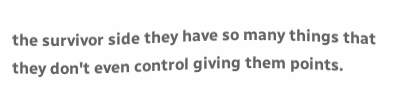the survivor side they have so many things that they don't even control giving them points.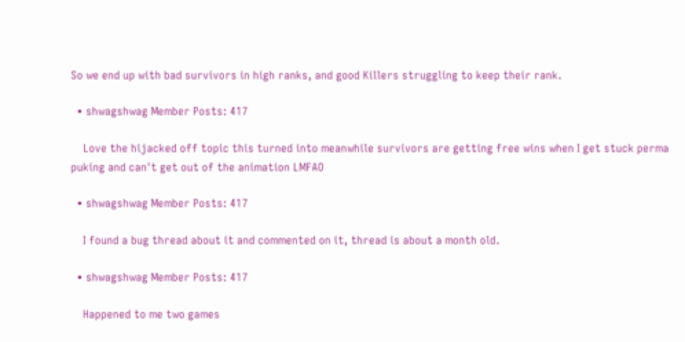So we end up with bad survivors in high ranks, and good Killers struggling to keep their rank.

  • shwagshwag Member Posts: 417

    Love the hijacked off topic this turned into meanwhile survivors are getting free wins when I get stuck perma puking and can't get out of the animation LMFAO

  • shwagshwag Member Posts: 417

    I found a bug thread about it and commented on it, thread is about a month old.

  • shwagshwag Member Posts: 417

    Happened to me two games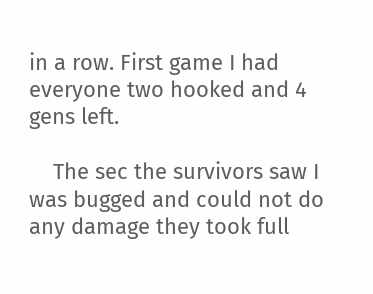in a row. First game I had everyone two hooked and 4 gens left.

    The sec the survivors saw I was bugged and could not do any damage they took full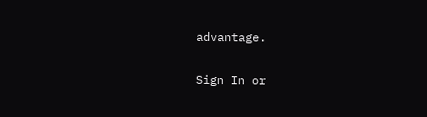advantage.

Sign In or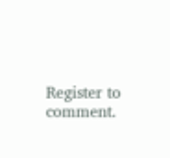Register to comment.